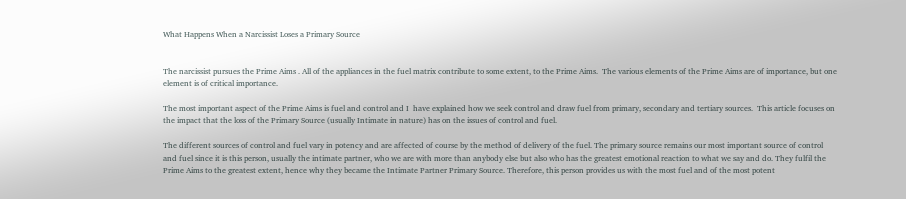What Happens When a Narcissist Loses a Primary Source


The narcissist pursues the Prime Aims . All of the appliances in the fuel matrix contribute to some extent, to the Prime Aims.  The various elements of the Prime Aims are of importance, but one element is of critical importance.

The most important aspect of the Prime Aims is fuel and control and I  have explained how we seek control and draw fuel from primary, secondary and tertiary sources.  This article focuses on the impact that the loss of the Primary Source (usually Intimate in nature) has on the issues of control and fuel.

The different sources of control and fuel vary in potency and are affected of course by the method of delivery of the fuel. The primary source remains our most important source of control and fuel since it is this person, usually the intimate partner, who we are with more than anybody else but also who has the greatest emotional reaction to what we say and do. They fulfil the Prime Aims to the greatest extent, hence why they became the Intimate Partner Primary Source. Therefore, this person provides us with the most fuel and of the most potent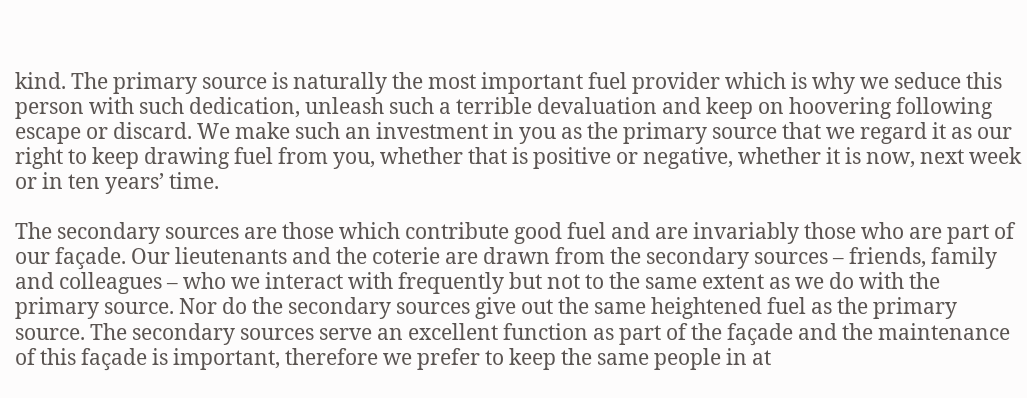kind. The primary source is naturally the most important fuel provider which is why we seduce this person with such dedication, unleash such a terrible devaluation and keep on hoovering following escape or discard. We make such an investment in you as the primary source that we regard it as our right to keep drawing fuel from you, whether that is positive or negative, whether it is now, next week or in ten years’ time.

The secondary sources are those which contribute good fuel and are invariably those who are part of our façade. Our lieutenants and the coterie are drawn from the secondary sources – friends, family and colleagues – who we interact with frequently but not to the same extent as we do with the primary source. Nor do the secondary sources give out the same heightened fuel as the primary source. The secondary sources serve an excellent function as part of the façade and the maintenance of this façade is important, therefore we prefer to keep the same people in at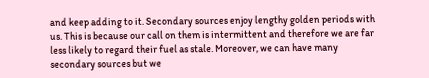and keep adding to it. Secondary sources enjoy lengthy golden periods with us. This is because our call on them is intermittent and therefore we are far less likely to regard their fuel as stale. Moreover, we can have many secondary sources but we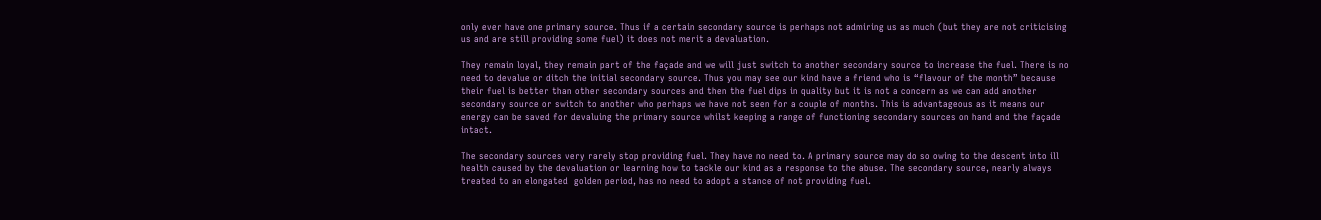only ever have one primary source. Thus if a certain secondary source is perhaps not admiring us as much (but they are not criticising us and are still providing some fuel) it does not merit a devaluation.

They remain loyal, they remain part of the façade and we will just switch to another secondary source to increase the fuel. There is no need to devalue or ditch the initial secondary source. Thus you may see our kind have a friend who is “flavour of the month” because their fuel is better than other secondary sources and then the fuel dips in quality but it is not a concern as we can add another secondary source or switch to another who perhaps we have not seen for a couple of months. This is advantageous as it means our energy can be saved for devaluing the primary source whilst keeping a range of functioning secondary sources on hand and the façade intact.

The secondary sources very rarely stop providing fuel. They have no need to. A primary source may do so owing to the descent into ill health caused by the devaluation or learning how to tackle our kind as a response to the abuse. The secondary source, nearly always treated to an elongated  golden period, has no need to adopt a stance of not providing fuel.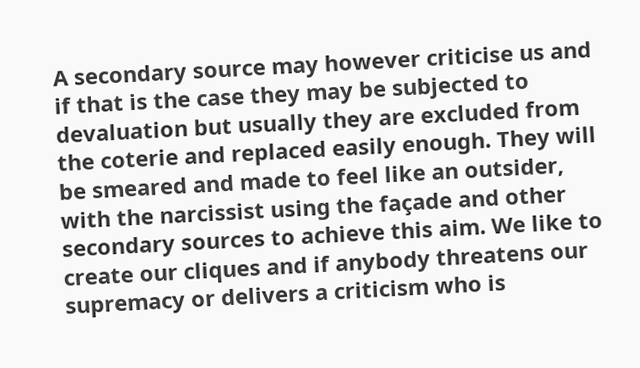A secondary source may however criticise us and if that is the case they may be subjected to devaluation but usually they are excluded from the coterie and replaced easily enough. They will be smeared and made to feel like an outsider, with the narcissist using the façade and other secondary sources to achieve this aim. We like to create our cliques and if anybody threatens our supremacy or delivers a criticism who is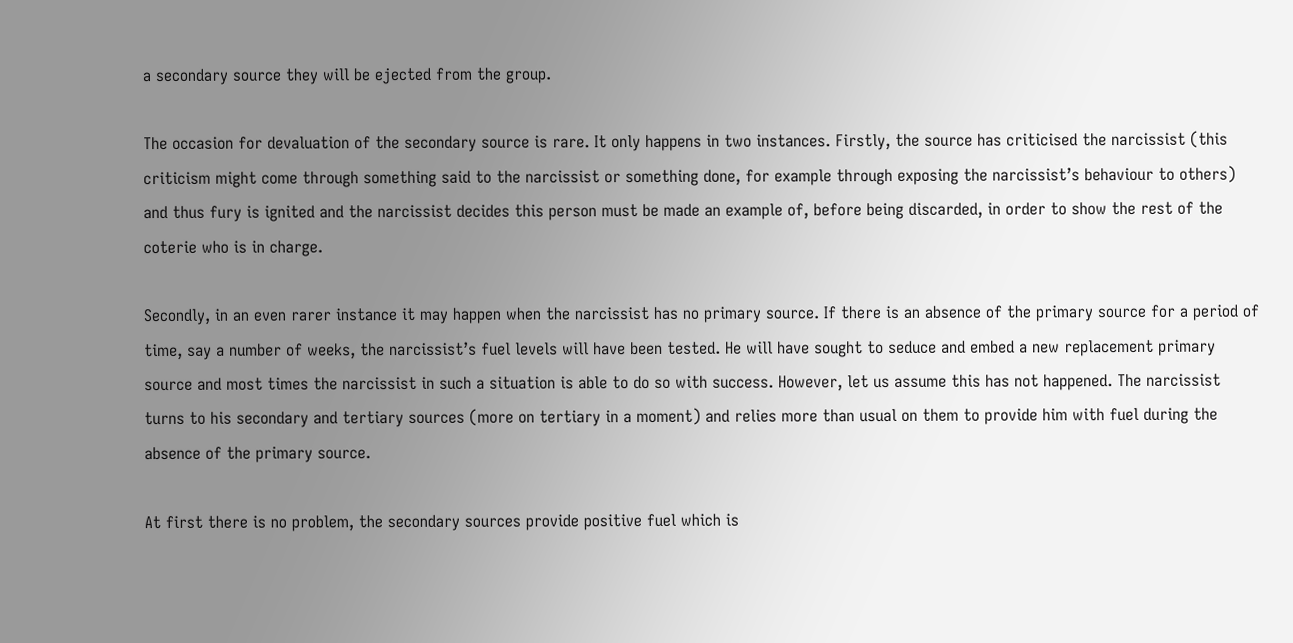a secondary source they will be ejected from the group.

The occasion for devaluation of the secondary source is rare. It only happens in two instances. Firstly, the source has criticised the narcissist (this criticism might come through something said to the narcissist or something done, for example through exposing the narcissist’s behaviour to others)  and thus fury is ignited and the narcissist decides this person must be made an example of, before being discarded, in order to show the rest of the coterie who is in charge.

Secondly, in an even rarer instance it may happen when the narcissist has no primary source. If there is an absence of the primary source for a period of time, say a number of weeks, the narcissist’s fuel levels will have been tested. He will have sought to seduce and embed a new replacement primary source and most times the narcissist in such a situation is able to do so with success. However, let us assume this has not happened. The narcissist turns to his secondary and tertiary sources (more on tertiary in a moment) and relies more than usual on them to provide him with fuel during the absence of the primary source.

At first there is no problem, the secondary sources provide positive fuel which is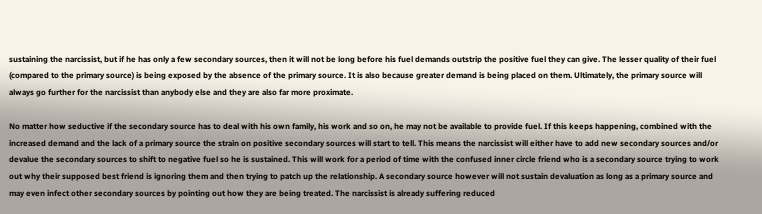sustaining the narcissist, but if he has only a few secondary sources, then it will not be long before his fuel demands outstrip the positive fuel they can give. The lesser quality of their fuel (compared to the primary source) is being exposed by the absence of the primary source. It is also because greater demand is being placed on them. Ultimately, the primary source will always go further for the narcissist than anybody else and they are also far more proximate.

No matter how seductive if the secondary source has to deal with his own family, his work and so on, he may not be available to provide fuel. If this keeps happening, combined with the increased demand and the lack of a primary source the strain on positive secondary sources will start to tell. This means the narcissist will either have to add new secondary sources and/or devalue the secondary sources to shift to negative fuel so he is sustained. This will work for a period of time with the confused inner circle friend who is a secondary source trying to work out why their supposed best friend is ignoring them and then trying to patch up the relationship. A secondary source however will not sustain devaluation as long as a primary source and may even infect other secondary sources by pointing out how they are being treated. The narcissist is already suffering reduced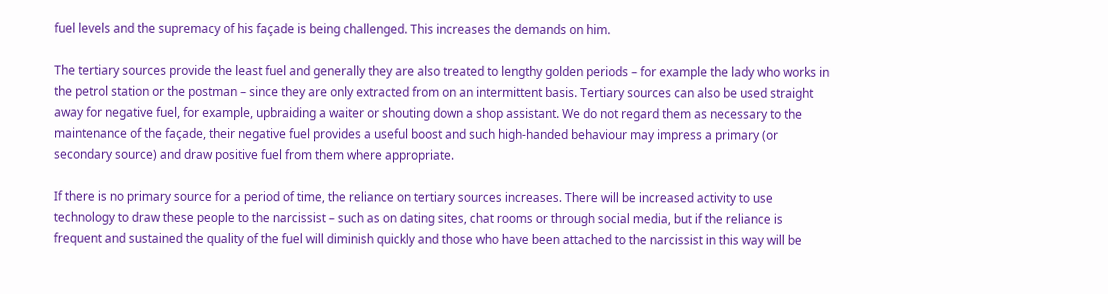fuel levels and the supremacy of his façade is being challenged. This increases the demands on him.

The tertiary sources provide the least fuel and generally they are also treated to lengthy golden periods – for example the lady who works in the petrol station or the postman – since they are only extracted from on an intermittent basis. Tertiary sources can also be used straight away for negative fuel, for example, upbraiding a waiter or shouting down a shop assistant. We do not regard them as necessary to the maintenance of the façade, their negative fuel provides a useful boost and such high-handed behaviour may impress a primary (or secondary source) and draw positive fuel from them where appropriate.

If there is no primary source for a period of time, the reliance on tertiary sources increases. There will be increased activity to use technology to draw these people to the narcissist – such as on dating sites, chat rooms or through social media, but if the reliance is frequent and sustained the quality of the fuel will diminish quickly and those who have been attached to the narcissist in this way will be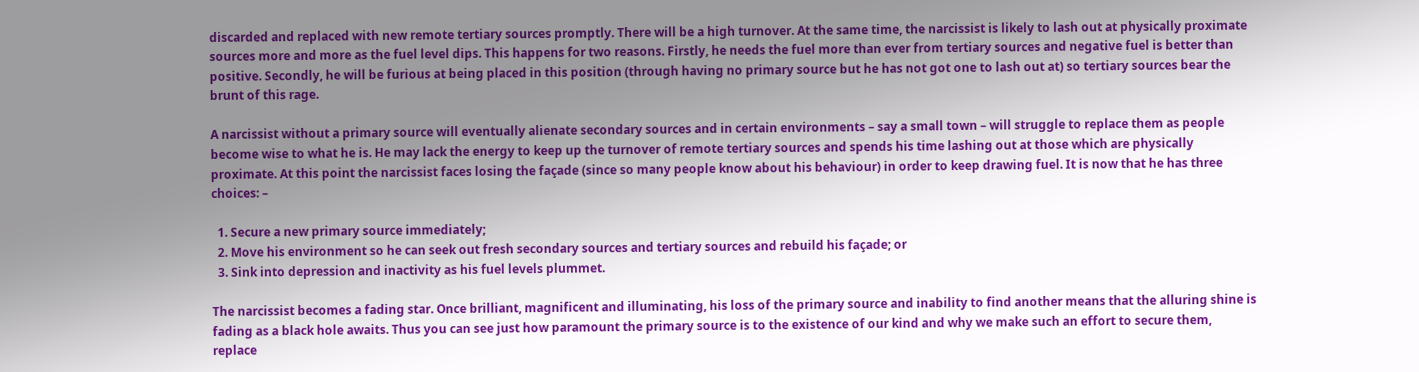discarded and replaced with new remote tertiary sources promptly. There will be a high turnover. At the same time, the narcissist is likely to lash out at physically proximate sources more and more as the fuel level dips. This happens for two reasons. Firstly, he needs the fuel more than ever from tertiary sources and negative fuel is better than positive. Secondly, he will be furious at being placed in this position (through having no primary source but he has not got one to lash out at) so tertiary sources bear the brunt of this rage.

A narcissist without a primary source will eventually alienate secondary sources and in certain environments – say a small town – will struggle to replace them as people become wise to what he is. He may lack the energy to keep up the turnover of remote tertiary sources and spends his time lashing out at those which are physically proximate. At this point the narcissist faces losing the façade (since so many people know about his behaviour) in order to keep drawing fuel. It is now that he has three choices: –

  1. Secure a new primary source immediately;
  2. Move his environment so he can seek out fresh secondary sources and tertiary sources and rebuild his façade; or
  3. Sink into depression and inactivity as his fuel levels plummet.

The narcissist becomes a fading star. Once brilliant, magnificent and illuminating, his loss of the primary source and inability to find another means that the alluring shine is fading as a black hole awaits. Thus you can see just how paramount the primary source is to the existence of our kind and why we make such an effort to secure them, replace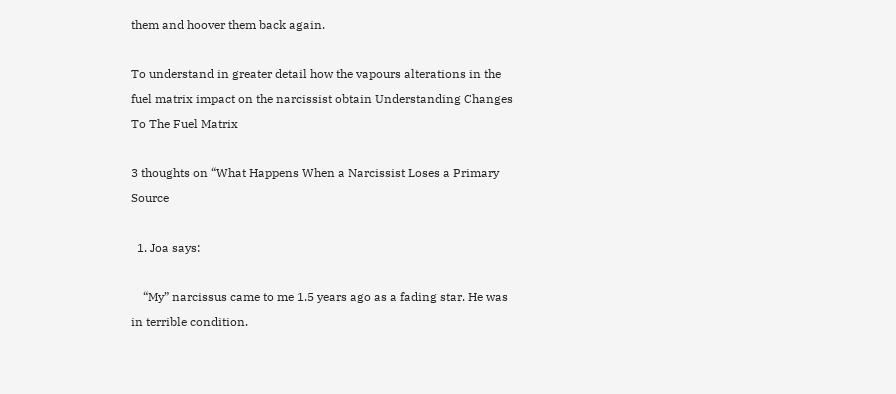them and hoover them back again.

To understand in greater detail how the vapours alterations in the fuel matrix impact on the narcissist obtain Understanding Changes To The Fuel Matrix

3 thoughts on “What Happens When a Narcissist Loses a Primary Source

  1. Joa says:

    “My” narcissus came to me 1.5 years ago as a fading star. He was in terrible condition.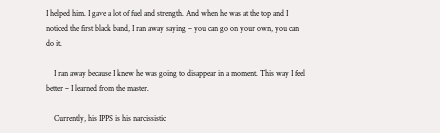I helped him. I gave a lot of fuel and strength. And when he was at the top and I noticed the first black band, I ran away saying – you can go on your own, you can do it.

    I ran away because I knew he was going to disappear in a moment. This way I feel better – I learned from the master.

    Currently, his IPPS is his narcissistic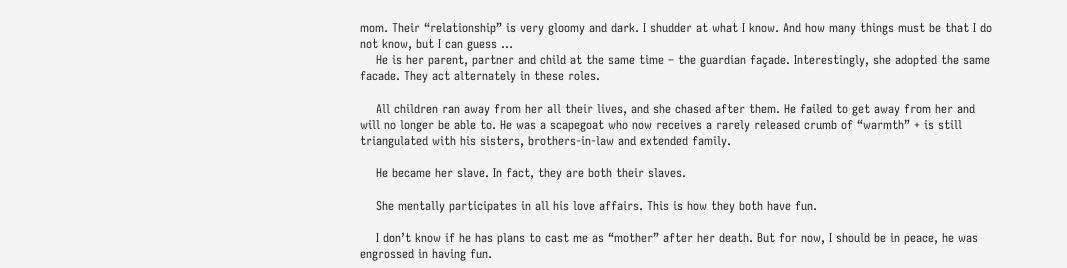mom. Their “relationship” is very gloomy and dark. I shudder at what I know. And how many things must be that I do not know, but I can guess …
    He is her parent, partner and child at the same time – the guardian façade. Interestingly, she adopted the same facade. They act alternately in these roles.

    All children ran away from her all their lives, and she chased after them. He failed to get away from her and will no longer be able to. He was a scapegoat who now receives a rarely released crumb of “warmth” + is still triangulated with his sisters, brothers-in-law and extended family.

    He became her slave. In fact, they are both their slaves.

    She mentally participates in all his love affairs. This is how they both have fun.

    I don’t know if he has plans to cast me as “mother” after her death. But for now, I should be in peace, he was engrossed in having fun.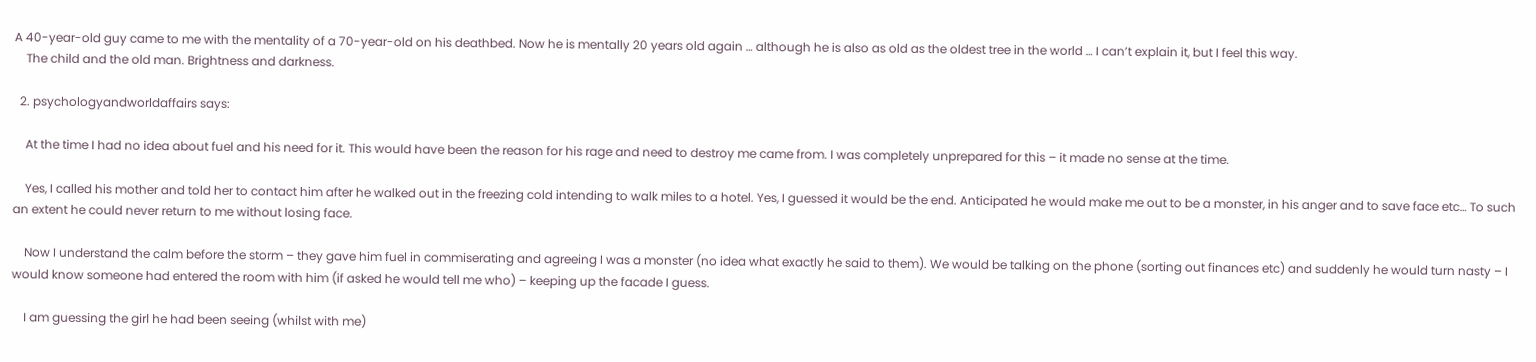A 40-year-old guy came to me with the mentality of a 70-year-old on his deathbed. Now he is mentally 20 years old again … although he is also as old as the oldest tree in the world … I can’t explain it, but I feel this way.
    The child and the old man. Brightness and darkness.

  2. psychologyandworldaffairs says:

    At the time I had no idea about fuel and his need for it. This would have been the reason for his rage and need to destroy me came from. I was completely unprepared for this – it made no sense at the time.

    Yes, I called his mother and told her to contact him after he walked out in the freezing cold intending to walk miles to a hotel. Yes, I guessed it would be the end. Anticipated he would make me out to be a monster, in his anger and to save face etc… To such an extent he could never return to me without losing face.

    Now I understand the calm before the storm – they gave him fuel in commiserating and agreeing I was a monster (no idea what exactly he said to them). We would be talking on the phone (sorting out finances etc) and suddenly he would turn nasty – I would know someone had entered the room with him (if asked he would tell me who) – keeping up the facade I guess.

    I am guessing the girl he had been seeing (whilst with me)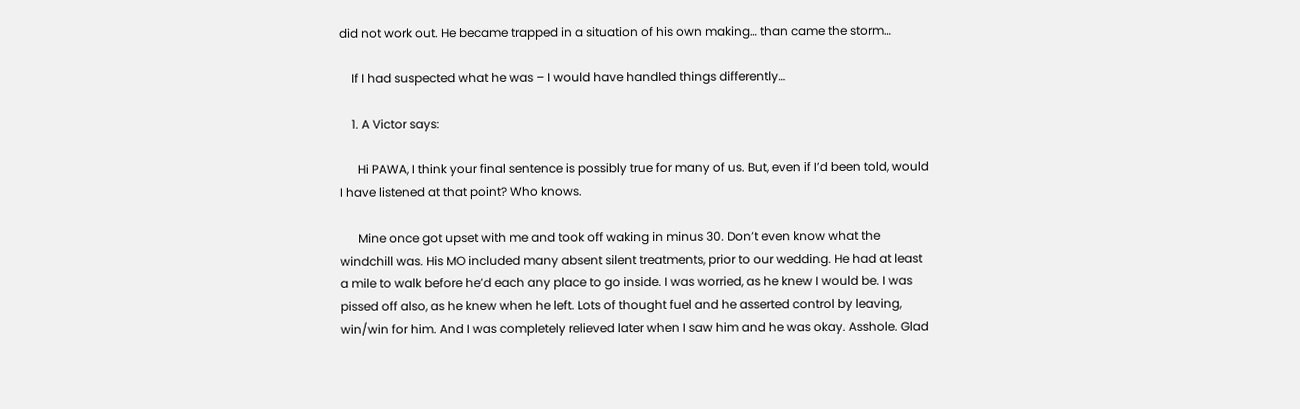did not work out. He became trapped in a situation of his own making… than came the storm…

    If I had suspected what he was – I would have handled things differently…

    1. A Victor says:

      Hi PAWA, I think your final sentence is possibly true for many of us. But, even if I’d been told, would I have listened at that point? Who knows.

      Mine once got upset with me and took off waking in minus 30. Don’t even know what the windchill was. His MO included many absent silent treatments, prior to our wedding. He had at least a mile to walk before he’d each any place to go inside. I was worried, as he knew I would be. I was pissed off also, as he knew when he left. Lots of thought fuel and he asserted control by leaving, win/win for him. And I was completely relieved later when I saw him and he was okay. Asshole. Glad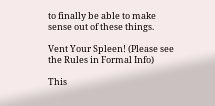to finally be able to make sense out of these things.

Vent Your Spleen! (Please see the Rules in Formal Info)

This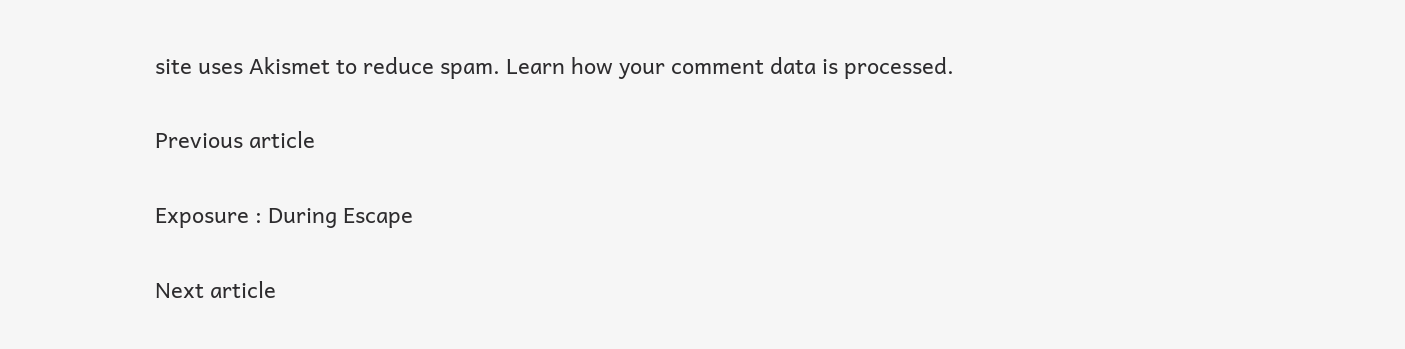site uses Akismet to reduce spam. Learn how your comment data is processed.

Previous article

Exposure : During Escape

Next article